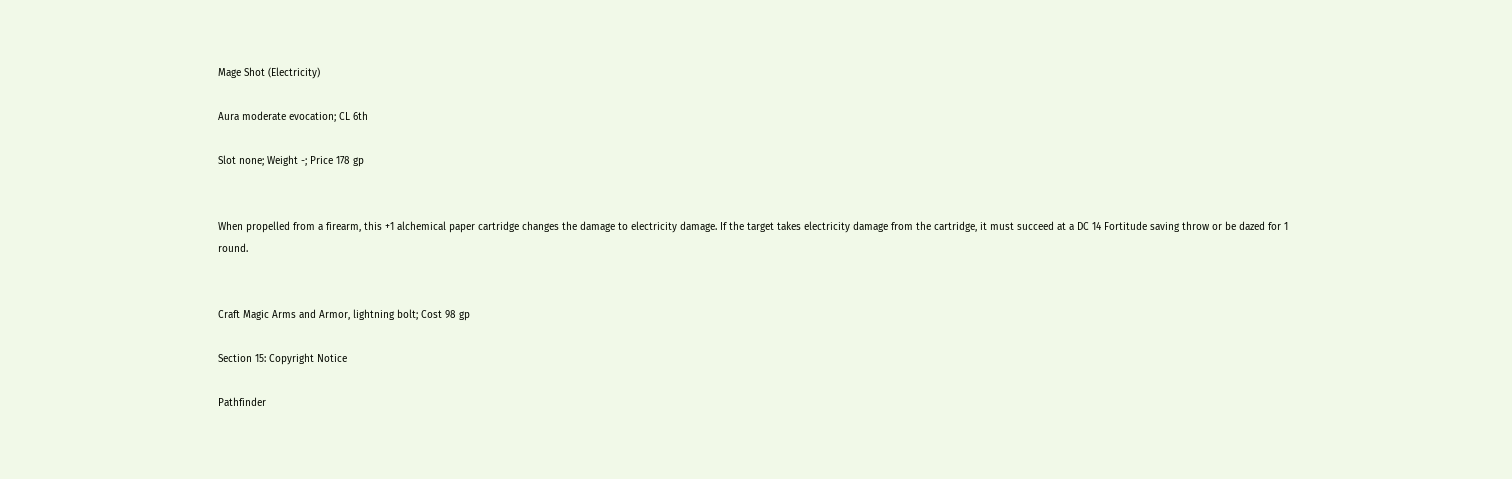Mage Shot (Electricity)

Aura moderate evocation; CL 6th

Slot none; Weight -; Price 178 gp


When propelled from a firearm, this +1 alchemical paper cartridge changes the damage to electricity damage. If the target takes electricity damage from the cartridge, it must succeed at a DC 14 Fortitude saving throw or be dazed for 1 round.


Craft Magic Arms and Armor, lightning bolt; Cost 98 gp

Section 15: Copyright Notice

Pathfinder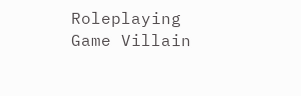Roleplaying Game Villain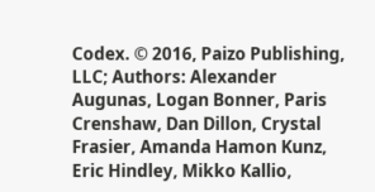Codex. © 2016, Paizo Publishing, LLC; Authors: Alexander Augunas, Logan Bonner, Paris Crenshaw, Dan Dillon, Crystal Frasier, Amanda Hamon Kunz, Eric Hindley, Mikko Kallio,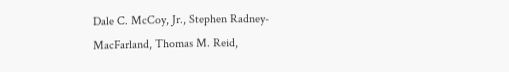Dale C. McCoy, Jr., Stephen Radney-MacFarland, Thomas M. Reid,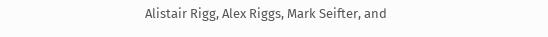Alistair Rigg, Alex Riggs, Mark Seifter, and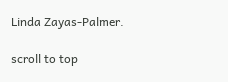Linda Zayas-Palmer.

scroll to top